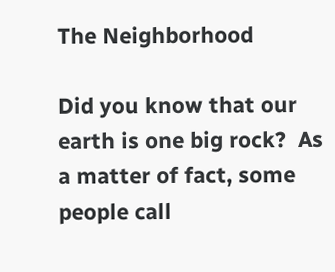The Neighborhood

Did you know that our earth is one big rock?  As a matter of fact, some people call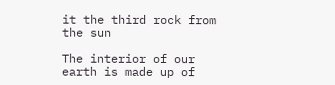it the third rock from the sun

The interior of our earth is made up of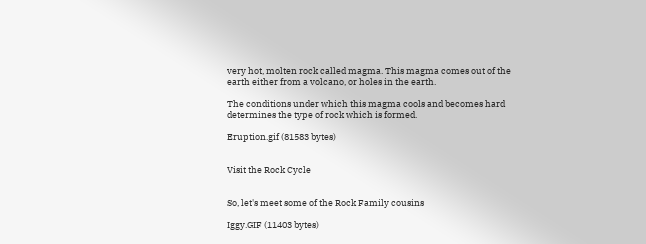very hot, molten rock called magma. This magma comes out of the earth either from a volcano, or holes in the earth.

The conditions under which this magma cools and becomes hard determines the type of rock which is formed.

Eruption.gif (81583 bytes)


Visit the Rock Cycle


So, let's meet some of the Rock Family cousins

Iggy.GIF (11403 bytes)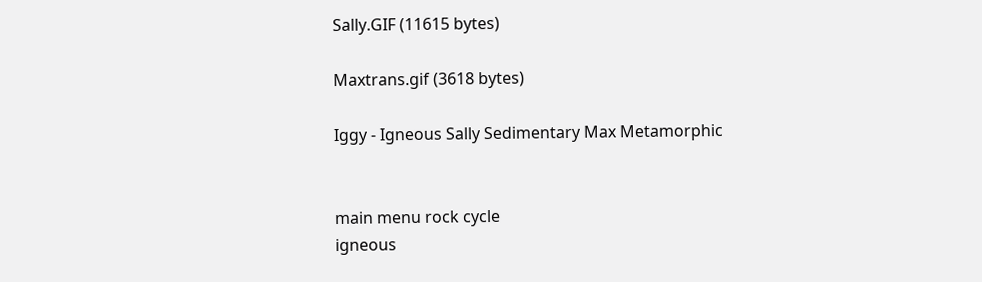Sally.GIF (11615 bytes)

Maxtrans.gif (3618 bytes)

Iggy - Igneous Sally Sedimentary Max Metamorphic


main menu rock cycle
igneous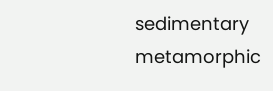sedimentary metamorphic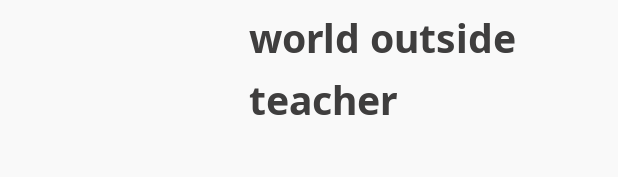world outside teacher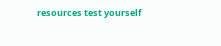resources test yourself